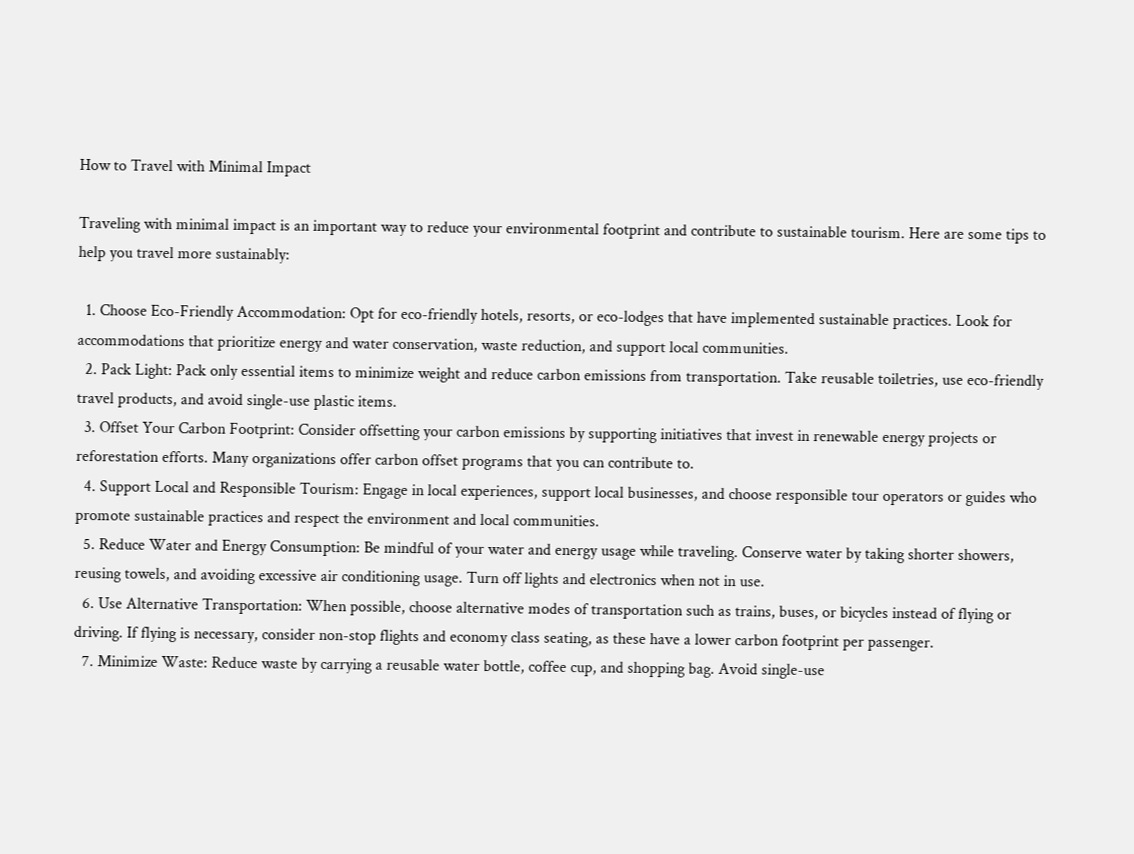How to Travel with Minimal Impact

Traveling with minimal impact is an important way to reduce your environmental footprint and contribute to sustainable tourism. Here are some tips to help you travel more sustainably:

  1. Choose Eco-Friendly Accommodation: Opt for eco-friendly hotels, resorts, or eco-lodges that have implemented sustainable practices. Look for accommodations that prioritize energy and water conservation, waste reduction, and support local communities.
  2. Pack Light: Pack only essential items to minimize weight and reduce carbon emissions from transportation. Take reusable toiletries, use eco-friendly travel products, and avoid single-use plastic items.
  3. Offset Your Carbon Footprint: Consider offsetting your carbon emissions by supporting initiatives that invest in renewable energy projects or reforestation efforts. Many organizations offer carbon offset programs that you can contribute to.
  4. Support Local and Responsible Tourism: Engage in local experiences, support local businesses, and choose responsible tour operators or guides who promote sustainable practices and respect the environment and local communities.
  5. Reduce Water and Energy Consumption: Be mindful of your water and energy usage while traveling. Conserve water by taking shorter showers, reusing towels, and avoiding excessive air conditioning usage. Turn off lights and electronics when not in use.
  6. Use Alternative Transportation: When possible, choose alternative modes of transportation such as trains, buses, or bicycles instead of flying or driving. If flying is necessary, consider non-stop flights and economy class seating, as these have a lower carbon footprint per passenger.
  7. Minimize Waste: Reduce waste by carrying a reusable water bottle, coffee cup, and shopping bag. Avoid single-use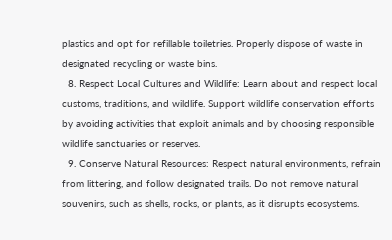plastics and opt for refillable toiletries. Properly dispose of waste in designated recycling or waste bins.
  8. Respect Local Cultures and Wildlife: Learn about and respect local customs, traditions, and wildlife. Support wildlife conservation efforts by avoiding activities that exploit animals and by choosing responsible wildlife sanctuaries or reserves.
  9. Conserve Natural Resources: Respect natural environments, refrain from littering, and follow designated trails. Do not remove natural souvenirs, such as shells, rocks, or plants, as it disrupts ecosystems.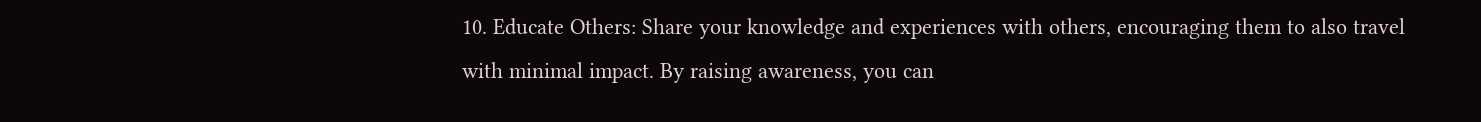10. Educate Others: Share your knowledge and experiences with others, encouraging them to also travel with minimal impact. By raising awareness, you can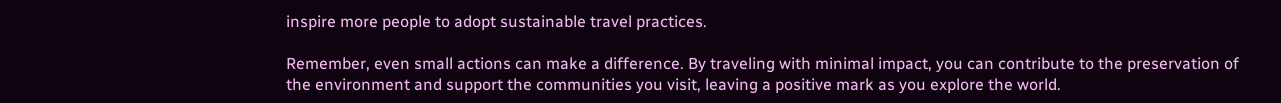inspire more people to adopt sustainable travel practices.

Remember, even small actions can make a difference. By traveling with minimal impact, you can contribute to the preservation of the environment and support the communities you visit, leaving a positive mark as you explore the world.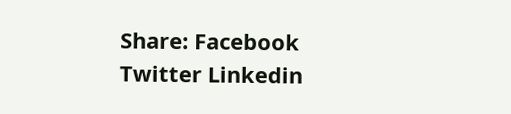Share: Facebook Twitter Linkedin